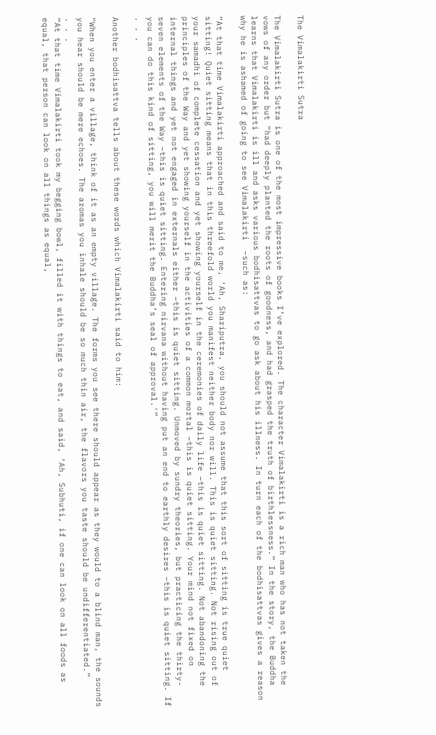The Vimalakirti Sutra

The Vimalakirti Sutra is one of the most impressive books I’ve explored. The character Vimalakirti is a rich man who has not taken the vows of any order but “had deeply planted the roots of goodness, and had grasped the truth of birthlessness.” In the story, the Buddha learns that Vimalakirti is ill and asks various bodhisattvas to go ask about his illness. In turn each of the bodhisattvas gives a reason why he is ashamed of going to see Vimalakirti  –such as:

“At that time Vimalakirti approached and said to me, ‘Ah, Shariputra, you should not assume that this sort of sitting is true quiet sitting! Quiet sitting means that in this threefold world you manifest neither body nor will. This is quiet sitting. Not rising out of your samadhi of complete cessation and yet showing yourself in the ceremonies of daily life –this is quiet sitting. Not abandoning the principles of the Way and yet showing yourself in the activities of a common mortal –this is quiet sitting. Your mind not fixed on internal things and yet not engaged in externals either –this is quiet sitting. Unmoved by sundry theories, but practicing the thirty-seven elements of the Way –this is quiet sitting. Entering nirvana without having put an end to earthly desires –this is quiet sitting. If you can do this kind of sitting, you will merit the Buddha’s seal of approval.'”
. . .

Another bodhisattva tells about these words which Vimalakirti said to him:

“When you enter a village, think of it as an empty village. The forms you see there should appear as they would to a blind man, the sounds you hear should be mere echoes. The aromas you inhale should be so much thin air, the flavors you taste should be undifferentiated.”
. . .
“At that time Vimalakirti took my begging bowl, filled it with things to eat, and said, ‘Ah, Subhuti, if one can look on all foods as equal, that person can look on all things as equal,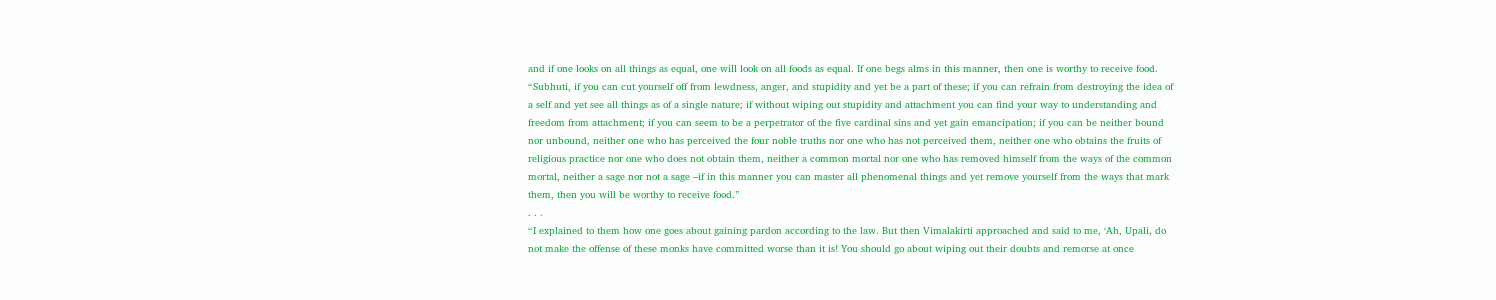and if one looks on all things as equal, one will look on all foods as equal. If one begs alms in this manner, then one is worthy to receive food.
“Subhuti, if you can cut yourself off from lewdness, anger, and stupidity and yet be a part of these; if you can refrain from destroying the idea of a self and yet see all things as of a single nature; if without wiping out stupidity and attachment you can find your way to understanding and freedom from attachment; if you can seem to be a perpetrator of the five cardinal sins and yet gain emancipation; if you can be neither bound nor unbound, neither one who has perceived the four noble truths nor one who has not perceived them, neither one who obtains the fruits of religious practice nor one who does not obtain them, neither a common mortal nor one who has removed himself from the ways of the common mortal, neither a sage nor not a sage –if in this manner you can master all phenomenal things and yet remove yourself from the ways that mark them, then you will be worthy to receive food.”
. . .
“I explained to them how one goes about gaining pardon according to the law. But then Vimalakirti approached and said to me, ‘Ah, Upali, do not make the offense of these monks have committed worse than it is! You should go about wiping out their doubts and remorse at once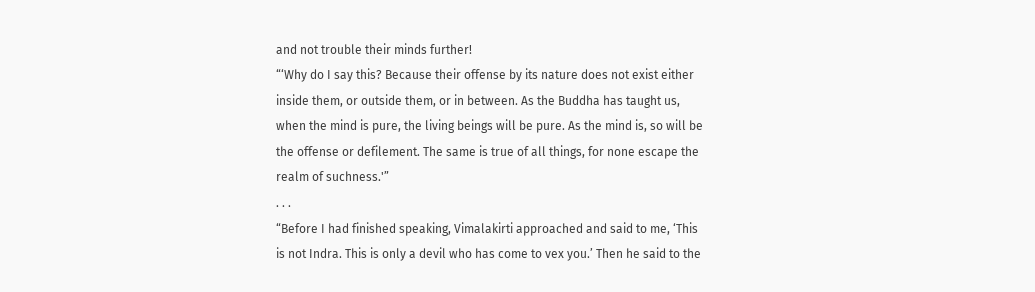and not trouble their minds further!
“‘Why do I say this? Because their offense by its nature does not exist either inside them, or outside them, or in between. As the Buddha has taught us, when the mind is pure, the living beings will be pure. As the mind is, so will be the offense or defilement. The same is true of all things, for none escape the realm of suchness.'”
. . .
“Before I had finished speaking, Vimalakirti approached and said to me, ‘This is not Indra. This is only a devil who has come to vex you.’ Then he said to the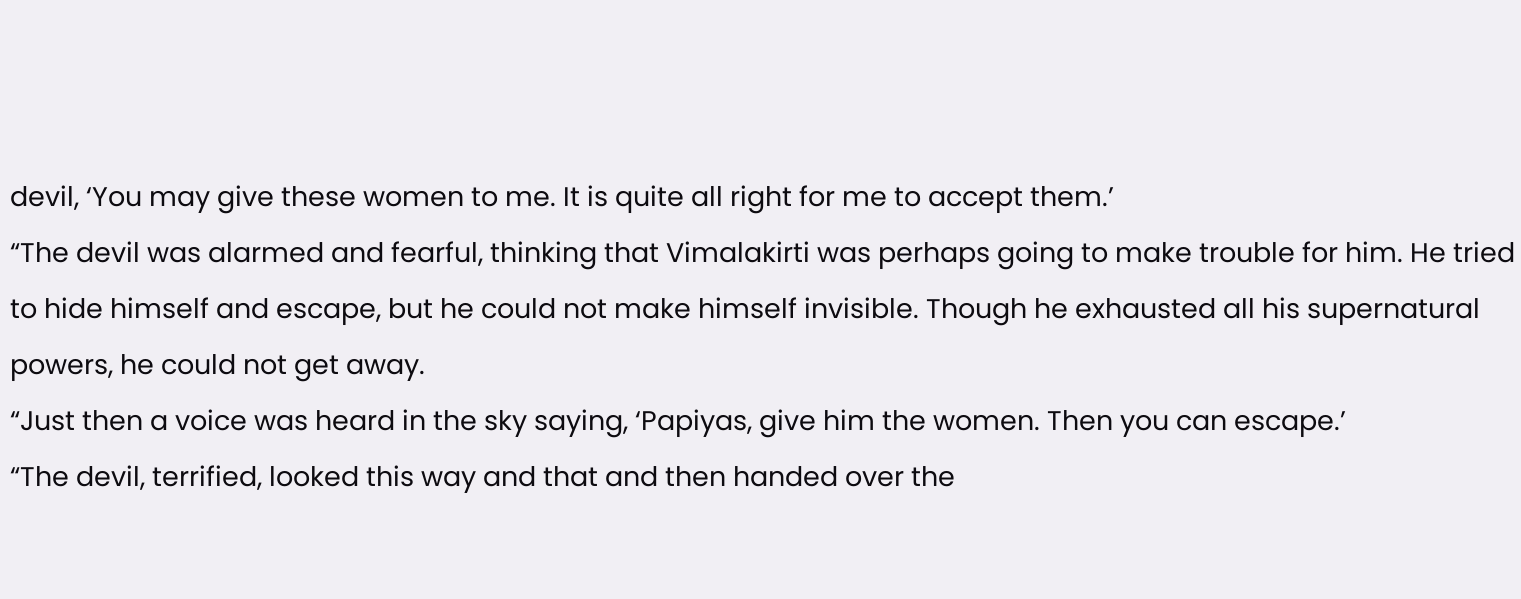devil, ‘You may give these women to me. It is quite all right for me to accept them.’
“The devil was alarmed and fearful, thinking that Vimalakirti was perhaps going to make trouble for him. He tried to hide himself and escape, but he could not make himself invisible. Though he exhausted all his supernatural powers, he could not get away.
“Just then a voice was heard in the sky saying, ‘Papiyas, give him the women. Then you can escape.’
“The devil, terrified, looked this way and that and then handed over the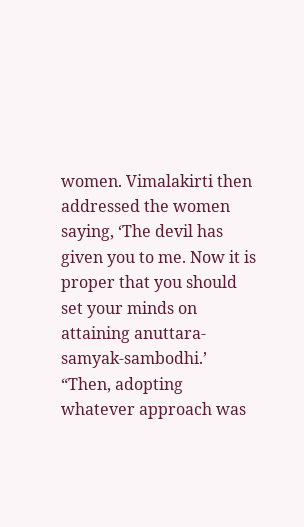women. Vimalakirti then addressed the women saying, ‘The devil has given you to me. Now it is proper that you should set your minds on attaining anuttara-samyak-sambodhi.’
“Then, adopting whatever approach was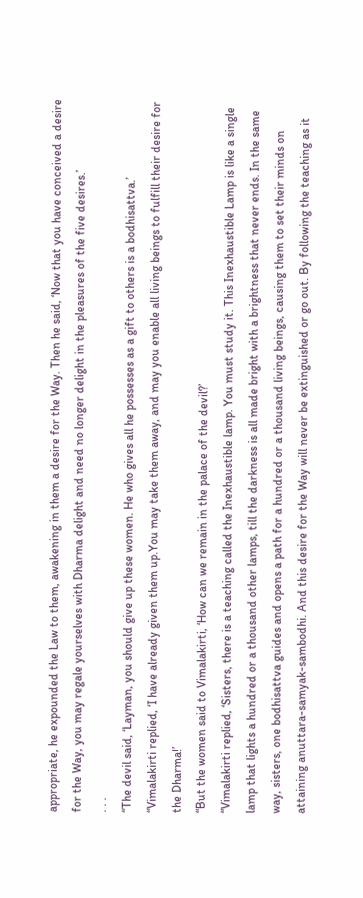appropriate, he expounded the Law to them, awakening in them a desire for the Way. Then he said, ‘Now that you have conceived a desire for the Way, you may regale yourselves with Dharma delight and need no longer delight in the pleasures of the five desires.’
. . .
“The devil said, ‘Layman, you should give up these women. He who gives all he possesses as a gift to others is a bodhisattva.’
“Vimalakirti replied, ‘I have already given them up.You may take them away, and may you enable all living beings to fulfill their desire for the Dharma!’
“But the women said to Vimalakirti, ‘How can we remain in the palace of the devil?’
“Vimalakirti replied, ‘Sisters, there is a teaching called the Inexhaustible lamp. You must study it. This Inexhaustible Lamp is like a single lamp that lights a hundred or a thousand other lamps, till the darkness is all made bright with a brightness that never ends. In the same way, sisters, one bodhisattva guides and opens a path for a hundred or a thousand living beings, causing them to set their minds on attaining anuttara-samyak-sambodhi. And this desire for the Way will never be extinguished or go out. By following the teaching as it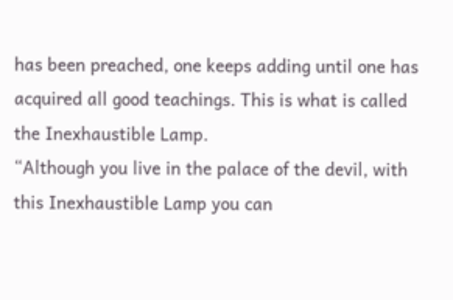has been preached, one keeps adding until one has acquired all good teachings. This is what is called the Inexhaustible Lamp.
“Although you live in the palace of the devil, with this Inexhaustible Lamp you can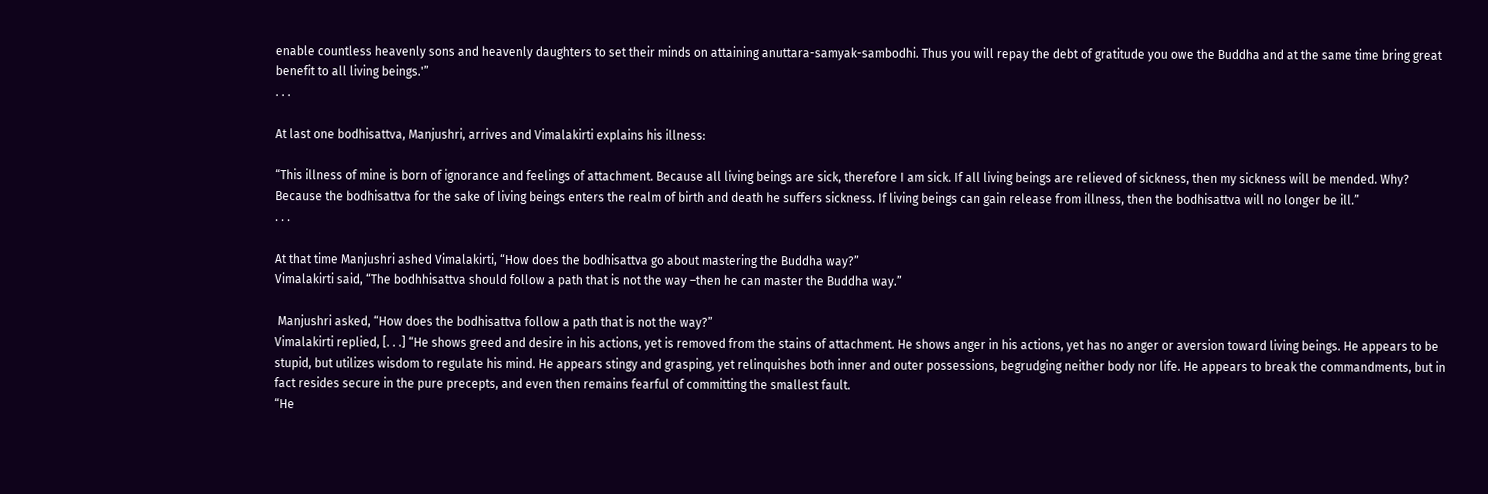enable countless heavenly sons and heavenly daughters to set their minds on attaining anuttara-samyak-sambodhi. Thus you will repay the debt of gratitude you owe the Buddha and at the same time bring great benefit to all living beings.'”
. . .

At last one bodhisattva, Manjushri, arrives and Vimalakirti explains his illness:

“This illness of mine is born of ignorance and feelings of attachment. Because all living beings are sick, therefore I am sick. If all living beings are relieved of sickness, then my sickness will be mended. Why? Because the bodhisattva for the sake of living beings enters the realm of birth and death he suffers sickness. If living beings can gain release from illness, then the bodhisattva will no longer be ill.”
. . .

At that time Manjushri ashed Vimalakirti, “How does the bodhisattva go about mastering the Buddha way?”
Vimalakirti said, “The bodhhisattva should follow a path that is not the way –then he can master the Buddha way.”

 Manjushri asked, “How does the bodhisattva follow a path that is not the way?”
Vimalakirti replied, [. . .] “He shows greed and desire in his actions, yet is removed from the stains of attachment. He shows anger in his actions, yet has no anger or aversion toward living beings. He appears to be stupid, but utilizes wisdom to regulate his mind. He appears stingy and grasping, yet relinquishes both inner and outer possessions, begrudging neither body nor life. He appears to break the commandments, but in fact resides secure in the pure precepts, and even then remains fearful of committing the smallest fault.
“He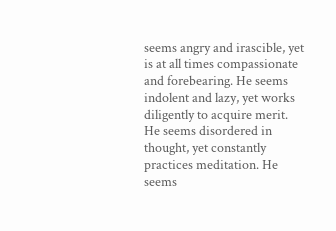seems angry and irascible, yet is at all times compassionate and forebearing. He seems indolent and lazy, yet works diligently to acquire merit. He seems disordered in thought, yet constantly practices meditation. He seems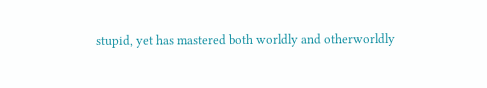stupid, yet has mastered both worldly and otherworldly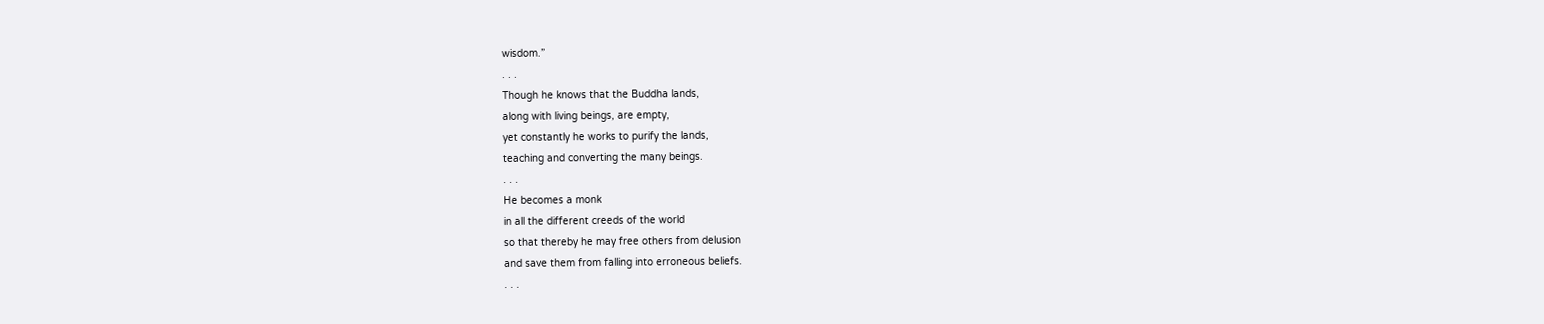wisdom.”
. . .
Though he knows that the Buddha lands,
along with living beings, are empty,
yet constantly he works to purify the lands,
teaching and converting the many beings.
. . .
He becomes a monk
in all the different creeds of the world
so that thereby he may free others from delusion
and save them from falling into erroneous beliefs.
. . .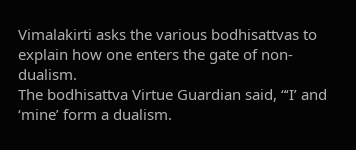Vimalakirti asks the various bodhisattvas to explain how one enters the gate of non-dualism.
The bodhisattva Virtue Guardian said, “‘I’ and ‘mine’ form a dualism.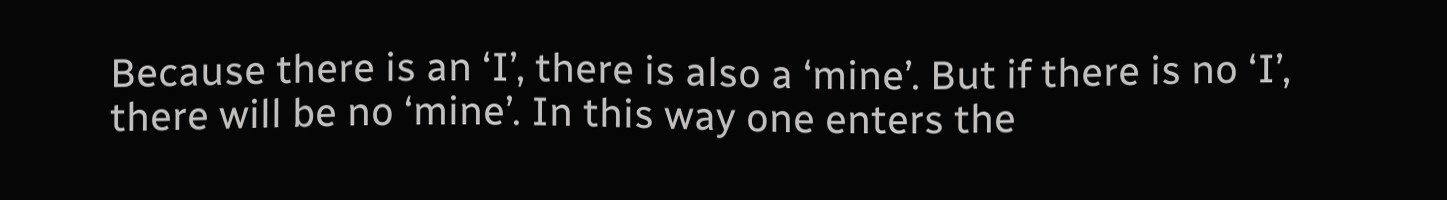Because there is an ‘I’, there is also a ‘mine’. But if there is no ‘I’, there will be no ‘mine’. In this way one enters the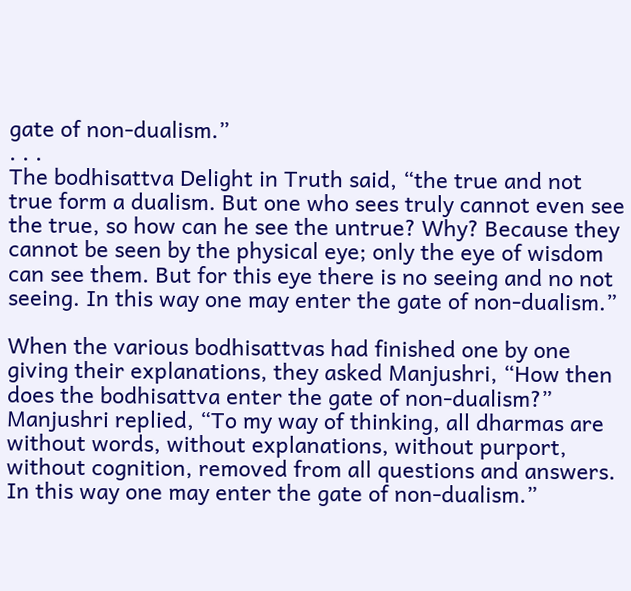gate of non-dualism.”
. . .
The bodhisattva Delight in Truth said, “the true and not true form a dualism. But one who sees truly cannot even see the true, so how can he see the untrue? Why? Because they cannot be seen by the physical eye; only the eye of wisdom can see them. But for this eye there is no seeing and no not seeing. In this way one may enter the gate of non-dualism.”

When the various bodhisattvas had finished one by one giving their explanations, they asked Manjushri, “How then does the bodhisattva enter the gate of non-dualism?”
Manjushri replied, “To my way of thinking, all dharmas are without words, without explanations, without purport, without cognition, removed from all questions and answers. In this way one may enter the gate of non-dualism.”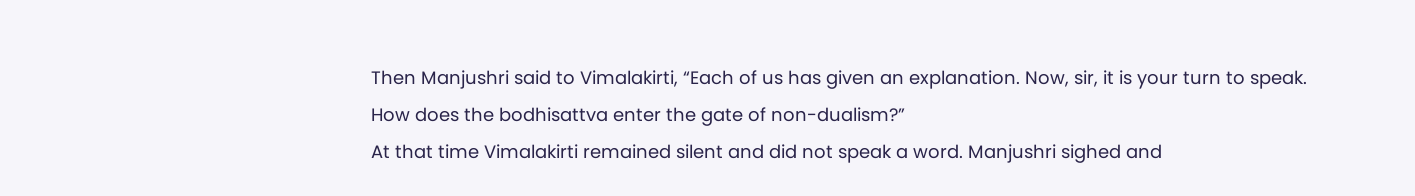Then Manjushri said to Vimalakirti, “Each of us has given an explanation. Now, sir, it is your turn to speak. How does the bodhisattva enter the gate of non-dualism?”
At that time Vimalakirti remained silent and did not speak a word. Manjushri sighed and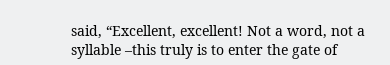said, “Excellent, excellent! Not a word, not a syllable –this truly is to enter the gate of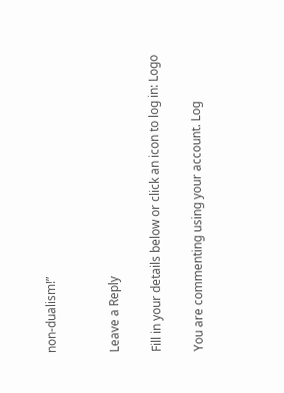non-dualism!”


Leave a Reply

Fill in your details below or click an icon to log in: Logo

You are commenting using your account. Log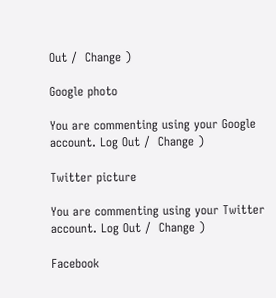Out /  Change )

Google photo

You are commenting using your Google account. Log Out /  Change )

Twitter picture

You are commenting using your Twitter account. Log Out /  Change )

Facebook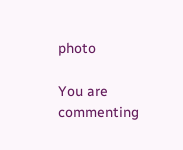photo

You are commenting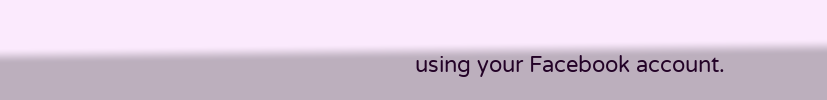using your Facebook account.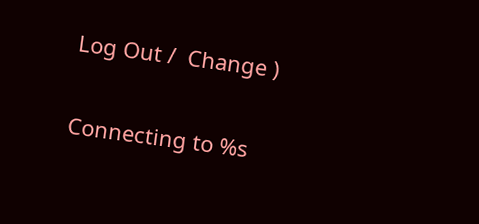Log Out /  Change )

Connecting to %s